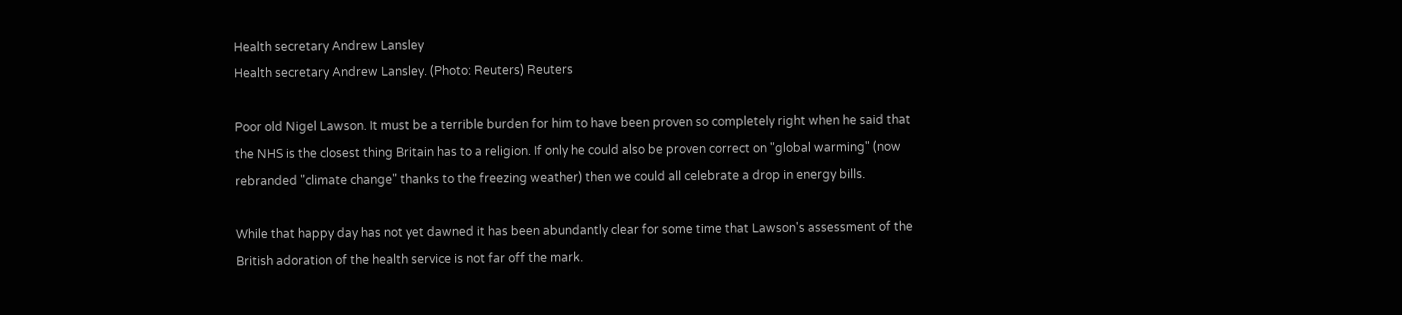Health secretary Andrew Lansley
Health secretary Andrew Lansley. (Photo: Reuters) Reuters

Poor old Nigel Lawson. It must be a terrible burden for him to have been proven so completely right when he said that the NHS is the closest thing Britain has to a religion. If only he could also be proven correct on "global warming" (now rebranded "climate change" thanks to the freezing weather) then we could all celebrate a drop in energy bills.

While that happy day has not yet dawned it has been abundantly clear for some time that Lawson's assessment of the British adoration of the health service is not far off the mark.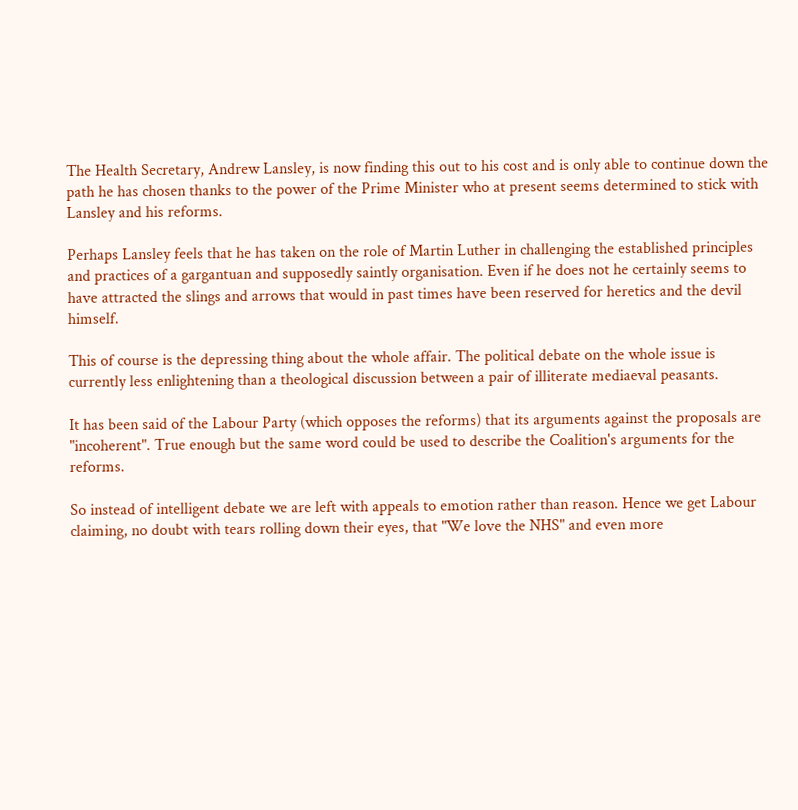The Health Secretary, Andrew Lansley, is now finding this out to his cost and is only able to continue down the path he has chosen thanks to the power of the Prime Minister who at present seems determined to stick with Lansley and his reforms.

Perhaps Lansley feels that he has taken on the role of Martin Luther in challenging the established principles and practices of a gargantuan and supposedly saintly organisation. Even if he does not he certainly seems to have attracted the slings and arrows that would in past times have been reserved for heretics and the devil himself.

This of course is the depressing thing about the whole affair. The political debate on the whole issue is currently less enlightening than a theological discussion between a pair of illiterate mediaeval peasants.

It has been said of the Labour Party (which opposes the reforms) that its arguments against the proposals are "incoherent". True enough but the same word could be used to describe the Coalition's arguments for the reforms.

So instead of intelligent debate we are left with appeals to emotion rather than reason. Hence we get Labour claiming, no doubt with tears rolling down their eyes, that "We love the NHS" and even more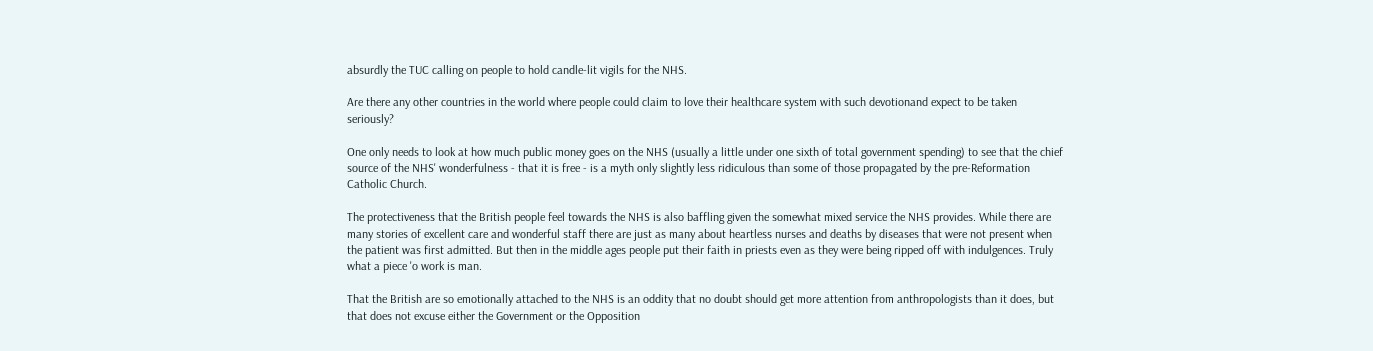absurdly the TUC calling on people to hold candle-lit vigils for the NHS.

Are there any other countries in the world where people could claim to love their healthcare system with such devotionand expect to be taken seriously?

One only needs to look at how much public money goes on the NHS (usually a little under one sixth of total government spending) to see that the chief source of the NHS' wonderfulness - that it is free - is a myth only slightly less ridiculous than some of those propagated by the pre-Reformation Catholic Church.

The protectiveness that the British people feel towards the NHS is also baffling given the somewhat mixed service the NHS provides. While there are many stories of excellent care and wonderful staff there are just as many about heartless nurses and deaths by diseases that were not present when the patient was first admitted. But then in the middle ages people put their faith in priests even as they were being ripped off with indulgences. Truly what a piece 'o work is man.

That the British are so emotionally attached to the NHS is an oddity that no doubt should get more attention from anthropologists than it does, but that does not excuse either the Government or the Opposition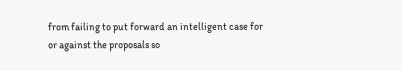from failing to put forward an intelligent case for or against the proposals so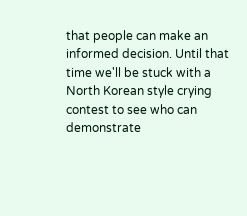that people can make an informed decision. Until that time we'll be stuck with a North Korean style crying contest to see who can demonstrate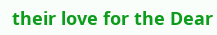their love for the Dear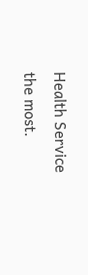Health Service the most.